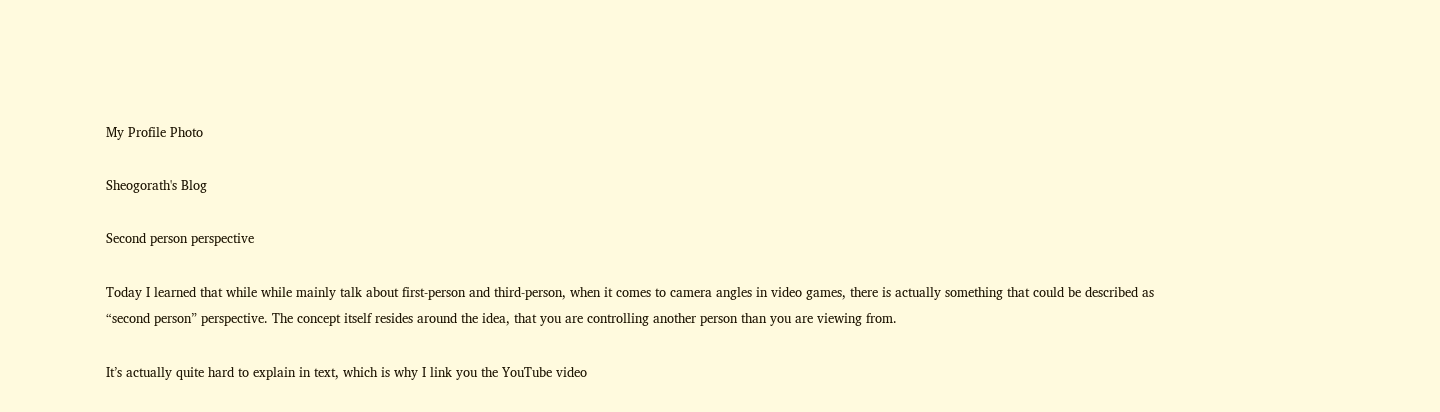My Profile Photo

Sheogorath's Blog

Second person perspective

Today I learned that while while mainly talk about first-person and third-person, when it comes to camera angles in video games, there is actually something that could be described as “second person” perspective. The concept itself resides around the idea, that you are controlling another person than you are viewing from.

It’s actually quite hard to explain in text, which is why I link you the YouTube video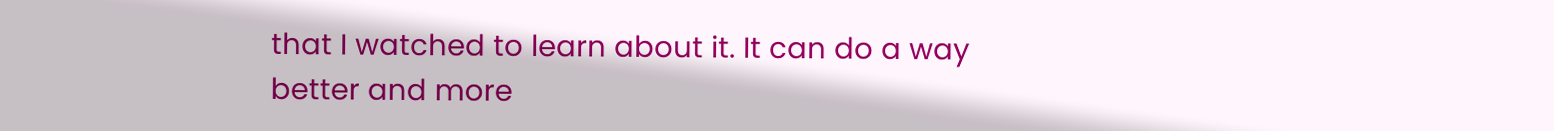that I watched to learn about it. It can do a way better and more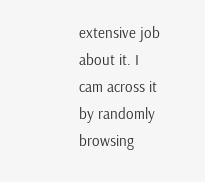extensive job about it. I cam across it by randomly browsing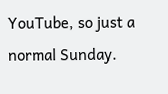YouTube, so just a normal Sunday.